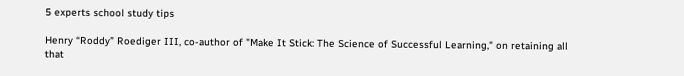5 experts school study tips

Henry “Roddy” Roediger III, co-author of "Make It Stick: The Science of Successful Learning," on retaining all that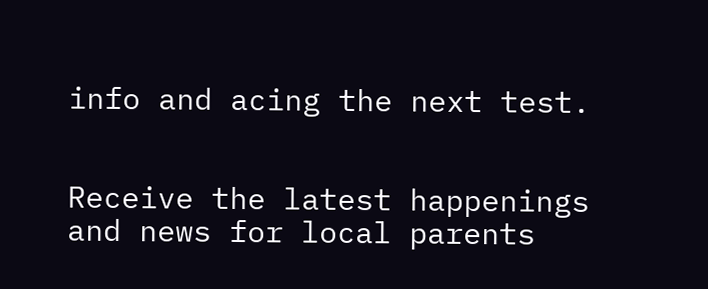info and acing the next test.


Receive the latest happenings and news for local parents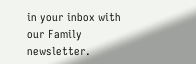in your inbox with our Family newsletter.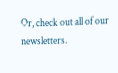Or, check out all of our newsletters.